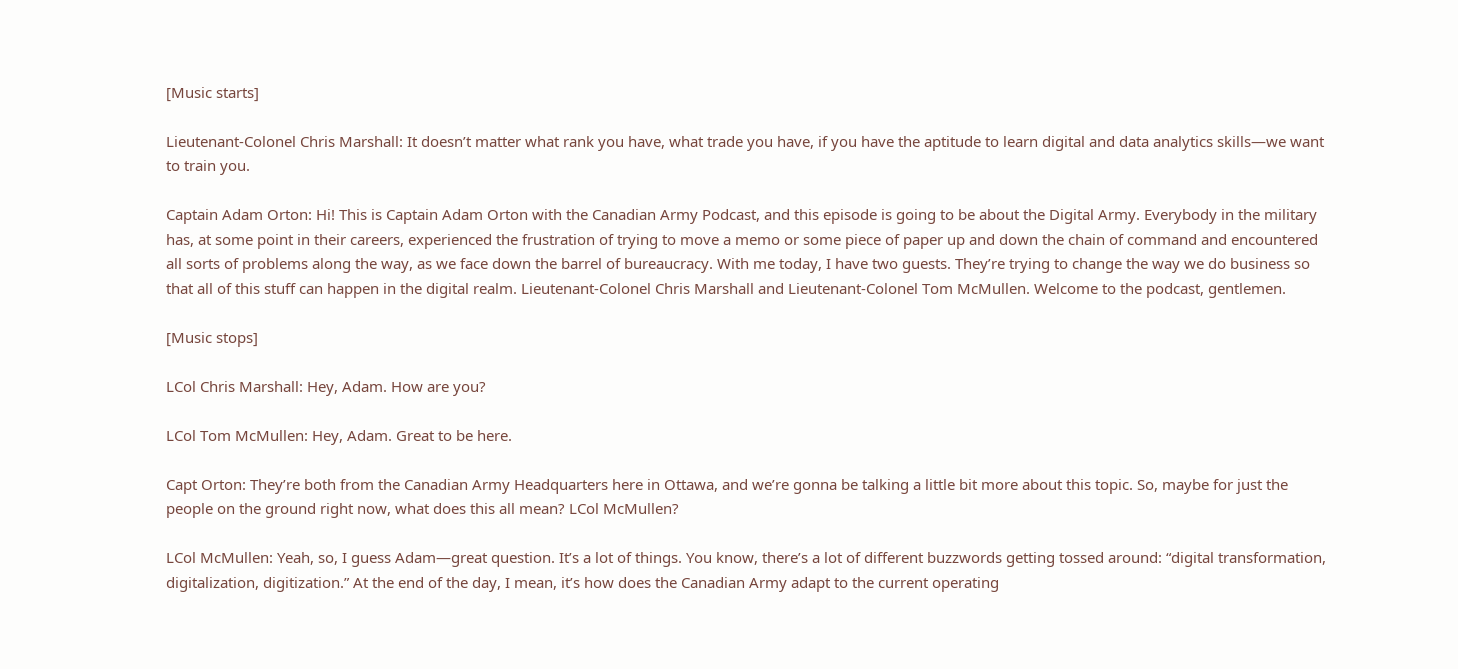[Music starts]

Lieutenant-Colonel Chris Marshall: It doesn’t matter what rank you have, what trade you have, if you have the aptitude to learn digital and data analytics skills—we want to train you.

Captain Adam Orton: Hi! This is Captain Adam Orton with the Canadian Army Podcast, and this episode is going to be about the Digital Army. Everybody in the military has, at some point in their careers, experienced the frustration of trying to move a memo or some piece of paper up and down the chain of command and encountered all sorts of problems along the way, as we face down the barrel of bureaucracy. With me today, I have two guests. They’re trying to change the way we do business so that all of this stuff can happen in the digital realm. Lieutenant-Colonel Chris Marshall and Lieutenant-Colonel Tom McMullen. Welcome to the podcast, gentlemen.

[Music stops]

LCol Chris Marshall: Hey, Adam. How are you?

LCol Tom McMullen: Hey, Adam. Great to be here.

Capt Orton: They’re both from the Canadian Army Headquarters here in Ottawa, and we’re gonna be talking a little bit more about this topic. So, maybe for just the people on the ground right now, what does this all mean? LCol McMullen?

LCol McMullen: Yeah, so, I guess Adam—great question. It’s a lot of things. You know, there’s a lot of different buzzwords getting tossed around: “digital transformation, digitalization, digitization.” At the end of the day, I mean, it’s how does the Canadian Army adapt to the current operating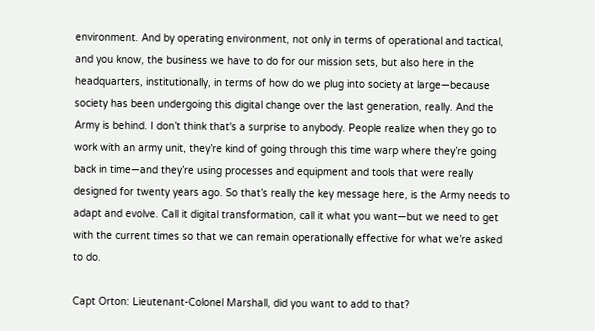environment. And by operating environment, not only in terms of operational and tactical, and you know, the business we have to do for our mission sets, but also here in the headquarters, institutionally, in terms of how do we plug into society at large—because society has been undergoing this digital change over the last generation, really. And the Army is behind. I don’t think that's a surprise to anybody. People realize when they go to work with an army unit, they’re kind of going through this time warp where they’re going back in time—and they’re using processes and equipment and tools that were really designed for twenty years ago. So that’s really the key message here, is the Army needs to adapt and evolve. Call it digital transformation, call it what you want—but we need to get with the current times so that we can remain operationally effective for what we’re asked to do.

Capt Orton: Lieutenant-Colonel Marshall, did you want to add to that?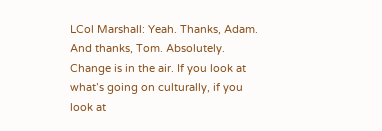LCol Marshall: Yeah. Thanks, Adam. And thanks, Tom. Absolutely. Change is in the air. If you look at what’s going on culturally, if you look at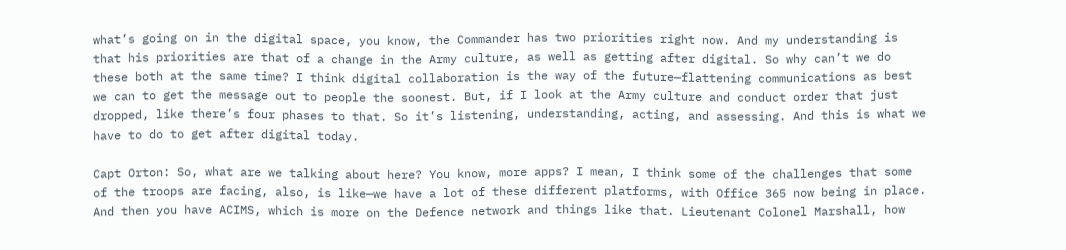what’s going on in the digital space, you know, the Commander has two priorities right now. And my understanding is that his priorities are that of a change in the Army culture, as well as getting after digital. So why can’t we do these both at the same time? I think digital collaboration is the way of the future—flattening communications as best we can to get the message out to people the soonest. But, if I look at the Army culture and conduct order that just dropped, like there’s four phases to that. So it’s listening, understanding, acting, and assessing. And this is what we have to do to get after digital today.

Capt Orton: So, what are we talking about here? You know, more apps? I mean, I think some of the challenges that some of the troops are facing, also, is like—we have a lot of these different platforms, with Office 365 now being in place. And then you have ACIMS, which is more on the Defence network and things like that. Lieutenant Colonel Marshall, how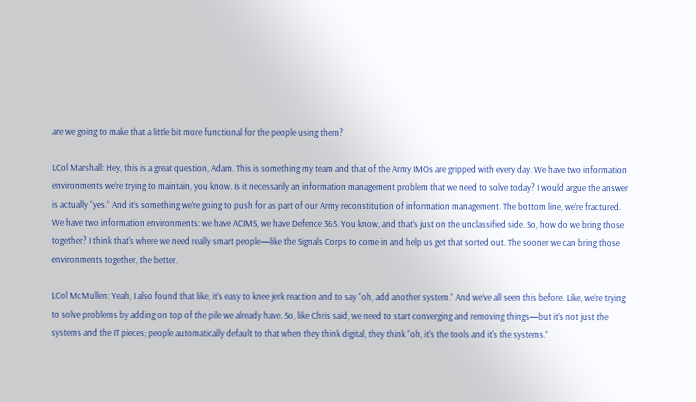are we going to make that a little bit more functional for the people using them?

LCol Marshall: Hey, this is a great question, Adam. This is something my team and that of the Army IMOs are gripped with every day. We have two information environments we’re trying to maintain, you know. Is it necessarily an information management problem that we need to solve today? I would argue the answer is actually “yes.” And it’s something we’re going to push for as part of our Army reconstitution of information management. The bottom line, we’re fractured. We have two information environments: we have ACIMS, we have Defence 365. You know, and that’s just on the unclassified side. So, how do we bring those together? I think that's where we need really smart people—like the Signals Corps to come in and help us get that sorted out. The sooner we can bring those environments together, the better.

LCol McMullen: Yeah, I also found that like, it’s easy to knee jerk reaction and to say “oh, add another system.” And we’ve all seen this before. Like, we’re trying to solve problems by adding on top of the pile we already have. So, like Chris said, we need to start converging and removing things—but it’s not just the systems and the IT pieces; people automatically default to that when they think digital, they think “oh, it's the tools and it's the systems.”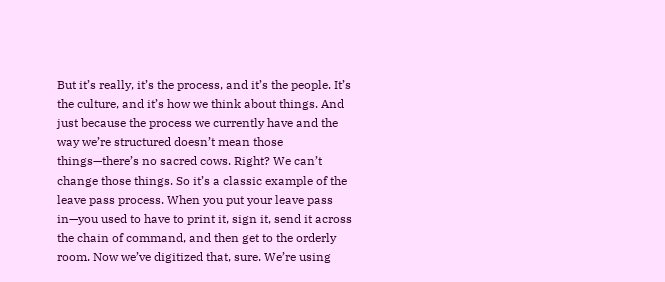But it’s really, it’s the process, and it’s the people. It’s the culture, and it’s how we think about things. And just because the process we currently have and the way we’re structured doesn’t mean those things—there’s no sacred cows. Right? We can’t change those things. So it’s a classic example of the leave pass process. When you put your leave pass in—you used to have to print it, sign it, send it across the chain of command, and then get to the orderly room. Now we’ve digitized that, sure. We’re using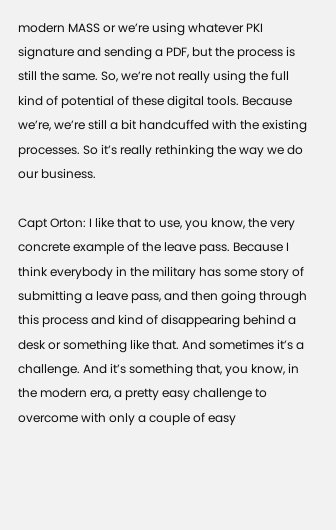modern MASS or we’re using whatever PKI signature and sending a PDF, but the process is still the same. So, we’re not really using the full kind of potential of these digital tools. Because we’re, we’re still a bit handcuffed with the existing processes. So it’s really rethinking the way we do our business.

Capt Orton: I like that to use, you know, the very concrete example of the leave pass. Because I think everybody in the military has some story of submitting a leave pass, and then going through this process and kind of disappearing behind a desk or something like that. And sometimes it’s a challenge. And it’s something that, you know, in the modern era, a pretty easy challenge to overcome with only a couple of easy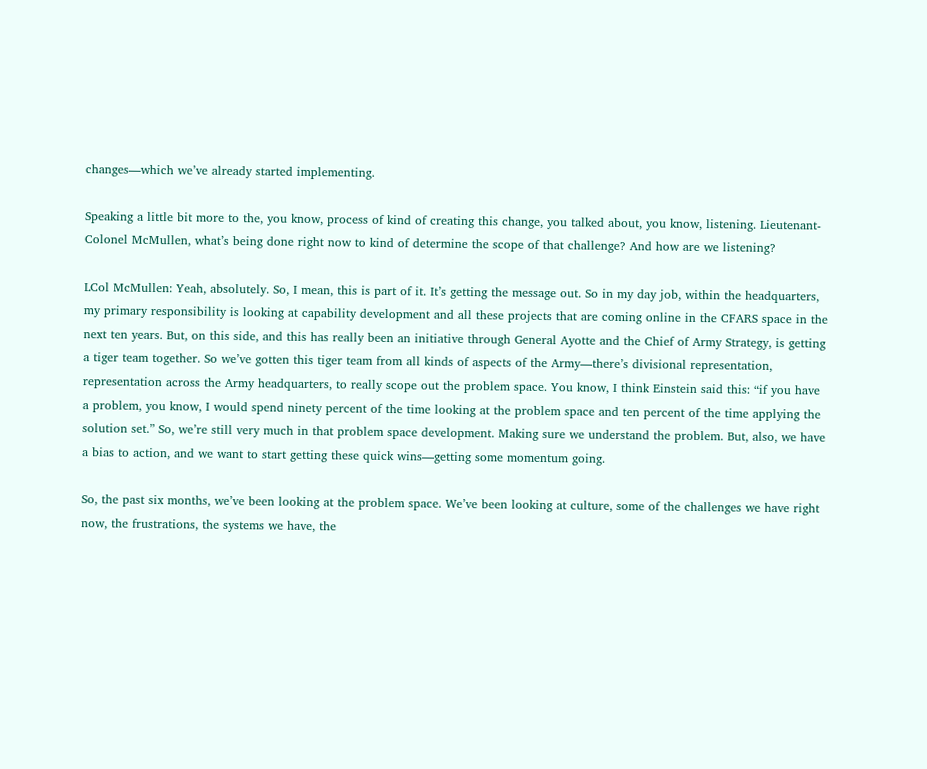changes—which we’ve already started implementing.

Speaking a little bit more to the, you know, process of kind of creating this change, you talked about, you know, listening. Lieutenant-Colonel McMullen, what’s being done right now to kind of determine the scope of that challenge? And how are we listening?

LCol McMullen: Yeah, absolutely. So, I mean, this is part of it. It’s getting the message out. So in my day job, within the headquarters, my primary responsibility is looking at capability development and all these projects that are coming online in the CFARS space in the next ten years. But, on this side, and this has really been an initiative through General Ayotte and the Chief of Army Strategy, is getting a tiger team together. So we’ve gotten this tiger team from all kinds of aspects of the Army—there’s divisional representation, representation across the Army headquarters, to really scope out the problem space. You know, I think Einstein said this: “if you have a problem, you know, I would spend ninety percent of the time looking at the problem space and ten percent of the time applying the solution set.” So, we’re still very much in that problem space development. Making sure we understand the problem. But, also, we have a bias to action, and we want to start getting these quick wins—getting some momentum going.

So, the past six months, we’ve been looking at the problem space. We’ve been looking at culture, some of the challenges we have right now, the frustrations, the systems we have, the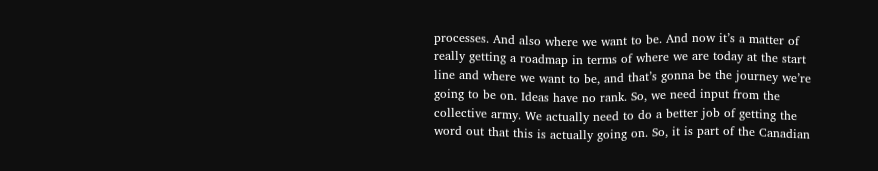processes. And also where we want to be. And now it’s a matter of really getting a roadmap in terms of where we are today at the start line and where we want to be, and that’s gonna be the journey we’re going to be on. Ideas have no rank. So, we need input from the collective army. We actually need to do a better job of getting the word out that this is actually going on. So, it is part of the Canadian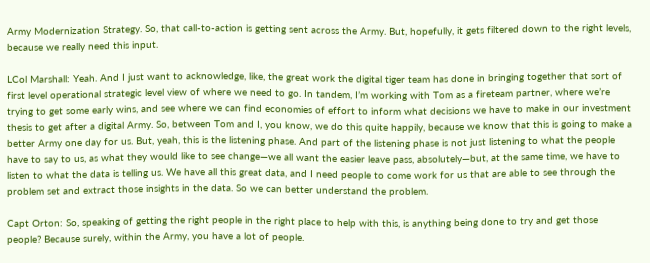Army Modernization Strategy. So, that call-to-action is getting sent across the Army. But, hopefully, it gets filtered down to the right levels, because we really need this input.

LCol Marshall: Yeah. And I just want to acknowledge, like, the great work the digital tiger team has done in bringing together that sort of first level operational strategic level view of where we need to go. In tandem, I’m working with Tom as a fireteam partner, where we’re trying to get some early wins, and see where we can find economies of effort to inform what decisions we have to make in our investment thesis to get after a digital Army. So, between Tom and I, you know, we do this quite happily, because we know that this is going to make a better Army one day for us. But, yeah, this is the listening phase. And part of the listening phase is not just listening to what the people have to say to us, as what they would like to see change—we all want the easier leave pass, absolutely—but, at the same time, we have to listen to what the data is telling us. We have all this great data, and I need people to come work for us that are able to see through the problem set and extract those insights in the data. So we can better understand the problem.

Capt Orton: So, speaking of getting the right people in the right place to help with this, is anything being done to try and get those people? Because surely, within the Army, you have a lot of people.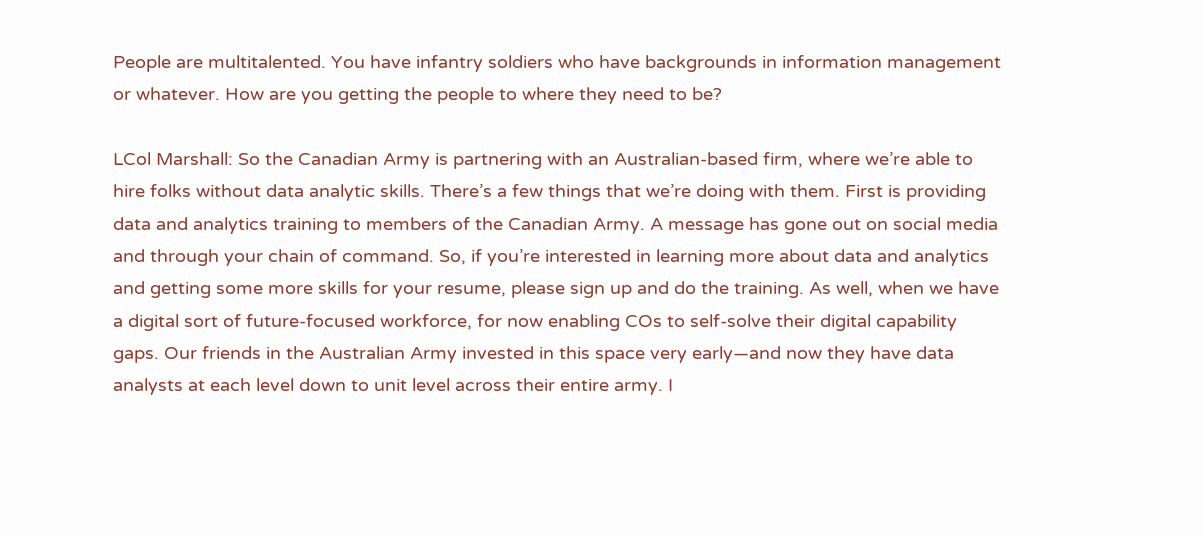People are multitalented. You have infantry soldiers who have backgrounds in information management or whatever. How are you getting the people to where they need to be?

LCol Marshall: So the Canadian Army is partnering with an Australian-based firm, where we’re able to hire folks without data analytic skills. There’s a few things that we’re doing with them. First is providing data and analytics training to members of the Canadian Army. A message has gone out on social media and through your chain of command. So, if you’re interested in learning more about data and analytics and getting some more skills for your resume, please sign up and do the training. As well, when we have a digital sort of future-focused workforce, for now enabling COs to self-solve their digital capability gaps. Our friends in the Australian Army invested in this space very early—and now they have data analysts at each level down to unit level across their entire army. I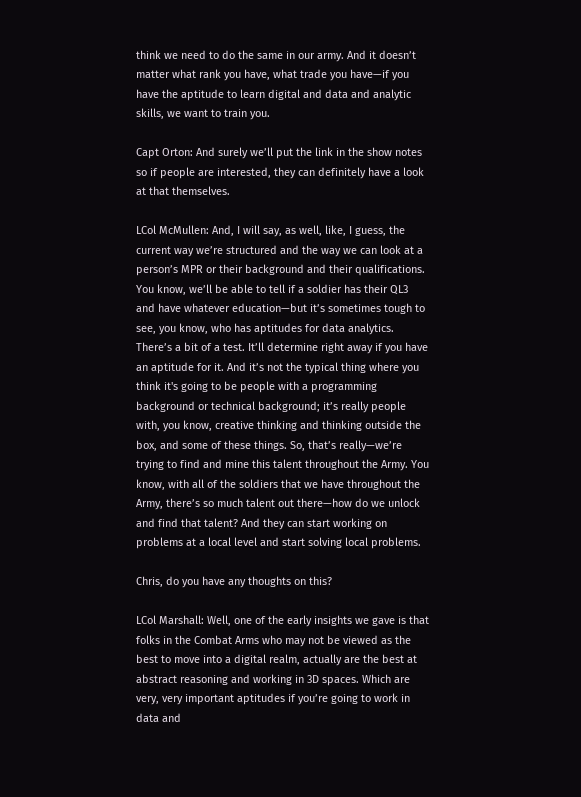think we need to do the same in our army. And it doesn’t matter what rank you have, what trade you have—if you have the aptitude to learn digital and data and analytic skills, we want to train you.

Capt Orton: And surely we’ll put the link in the show notes so if people are interested, they can definitely have a look at that themselves.

LCol McMullen: And, I will say, as well, like, I guess, the current way we’re structured and the way we can look at a person’s MPR or their background and their qualifications. You know, we’ll be able to tell if a soldier has their QL3 and have whatever education—but it’s sometimes tough to see, you know, who has aptitudes for data analytics. There’s a bit of a test. It’ll determine right away if you have an aptitude for it. And it’s not the typical thing where you think it's going to be people with a programming background or technical background; it’s really people with, you know, creative thinking and thinking outside the box, and some of these things. So, that’s really—we’re trying to find and mine this talent throughout the Army. You know, with all of the soldiers that we have throughout the Army, there’s so much talent out there—how do we unlock and find that talent? And they can start working on problems at a local level and start solving local problems.

Chris, do you have any thoughts on this?

LCol Marshall: Well, one of the early insights we gave is that folks in the Combat Arms who may not be viewed as the best to move into a digital realm, actually are the best at abstract reasoning and working in 3D spaces. Which are very, very important aptitudes if you’re going to work in data and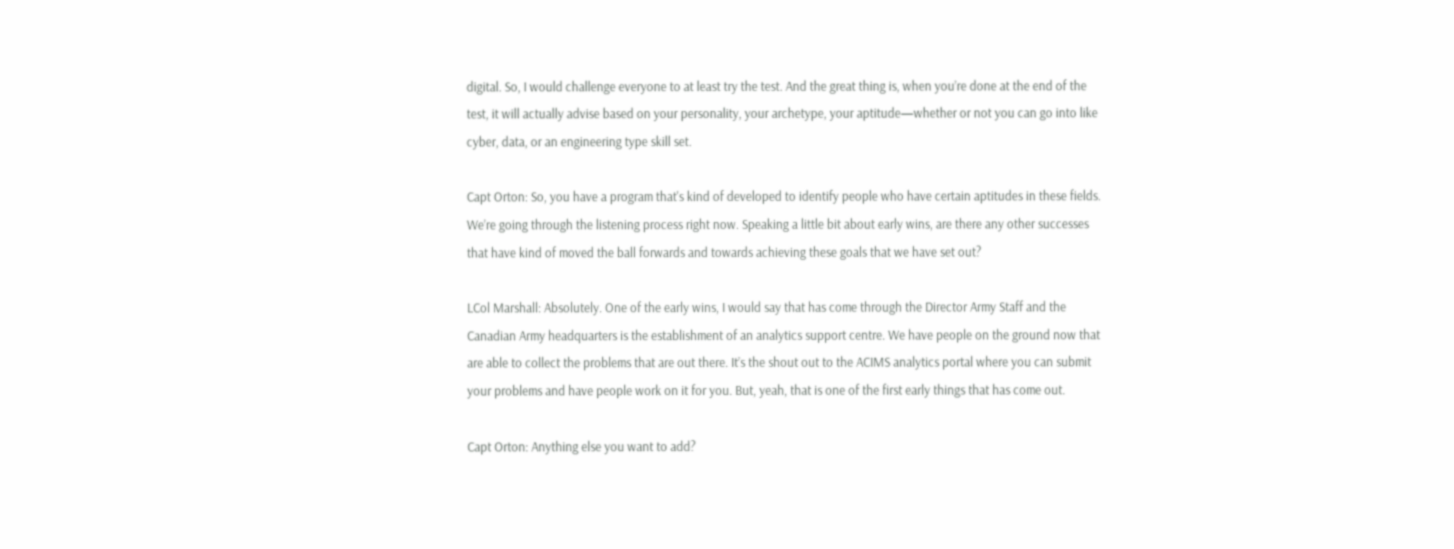digital. So, I would challenge everyone to at least try the test. And the great thing is, when you’re done at the end of the test, it will actually advise based on your personality, your archetype, your aptitude—whether or not you can go into like cyber, data, or an engineering type skill set.

Capt Orton: So, you have a program that's kind of developed to identify people who have certain aptitudes in these fields. We’re going through the listening process right now. Speaking a little bit about early wins, are there any other successes that have kind of moved the ball forwards and towards achieving these goals that we have set out?

LCol Marshall: Absolutely. One of the early wins, I would say that has come through the Director Army Staff and the Canadian Army headquarters is the establishment of an analytics support centre. We have people on the ground now that are able to collect the problems that are out there. It’s the shout out to the ACIMS analytics portal where you can submit your problems and have people work on it for you. But, yeah, that is one of the first early things that has come out.

Capt Orton: Anything else you want to add?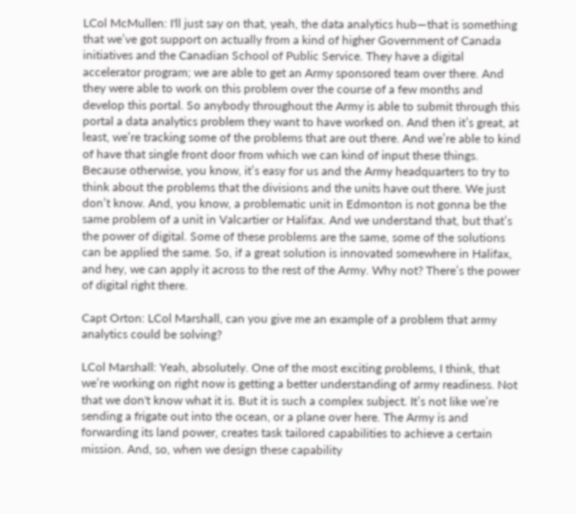LCol McMullen: I'll just say on that, yeah, the data analytics hub—that is something that we’ve got support on actually from a kind of higher Government of Canada initiatives and the Canadian School of Public Service. They have a digital accelerator program; we are able to get an Army sponsored team over there. And they were able to work on this problem over the course of a few months and develop this portal. So anybody throughout the Army is able to submit through this portal a data analytics problem they want to have worked on. And then it’s great, at least, we’re tracking some of the problems that are out there. And we’re able to kind of have that single front door from which we can kind of input these things. Because otherwise, you know, it’s easy for us and the Army headquarters to try to think about the problems that the divisions and the units have out there. We just don’t know. And, you know, a problematic unit in Edmonton is not gonna be the same problem of a unit in Valcartier or Halifax. And we understand that, but that’s the power of digital. Some of these problems are the same, some of the solutions can be applied the same. So, if a great solution is innovated somewhere in Halifax, and hey, we can apply it across to the rest of the Army. Why not? There’s the power of digital right there.

Capt Orton: LCol Marshall, can you give me an example of a problem that army analytics could be solving?

LCol Marshall: Yeah, absolutely. One of the most exciting problems, I think, that we’re working on right now is getting a better understanding of army readiness. Not that we don't know what it is. But it is such a complex subject. It’s not like we’re sending a frigate out into the ocean, or a plane over here. The Army is and forwarding its land power, creates task tailored capabilities to achieve a certain mission. And, so, when we design these capability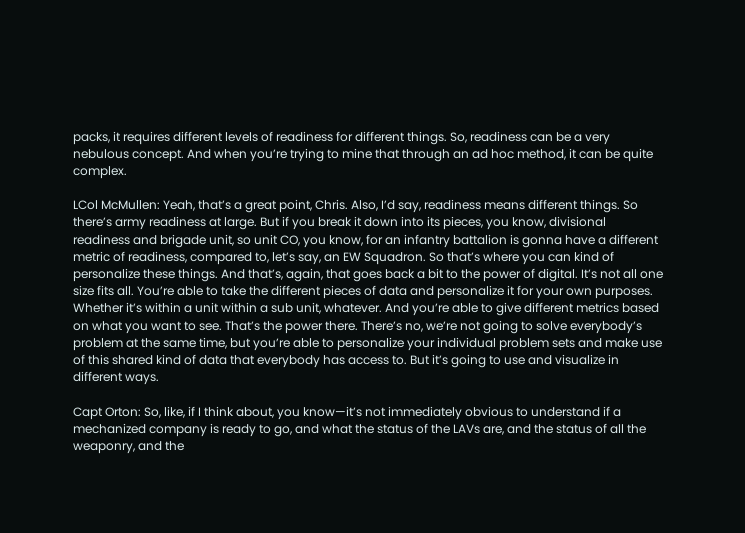packs, it requires different levels of readiness for different things. So, readiness can be a very nebulous concept. And when you’re trying to mine that through an ad hoc method, it can be quite complex.

LCol McMullen: Yeah, that’s a great point, Chris. Also, I’d say, readiness means different things. So there’s army readiness at large. But if you break it down into its pieces, you know, divisional readiness and brigade unit, so unit CO, you know, for an infantry battalion is gonna have a different metric of readiness, compared to, let’s say, an EW Squadron. So that’s where you can kind of personalize these things. And that’s, again, that goes back a bit to the power of digital. It’s not all one size fits all. You’re able to take the different pieces of data and personalize it for your own purposes. Whether it’s within a unit within a sub unit, whatever. And you’re able to give different metrics based on what you want to see. That’s the power there. There’s no, we’re not going to solve everybody’s problem at the same time, but you’re able to personalize your individual problem sets and make use of this shared kind of data that everybody has access to. But it’s going to use and visualize in different ways.

Capt Orton: So, like, if I think about, you know—it’s not immediately obvious to understand if a mechanized company is ready to go, and what the status of the LAVs are, and the status of all the weaponry, and the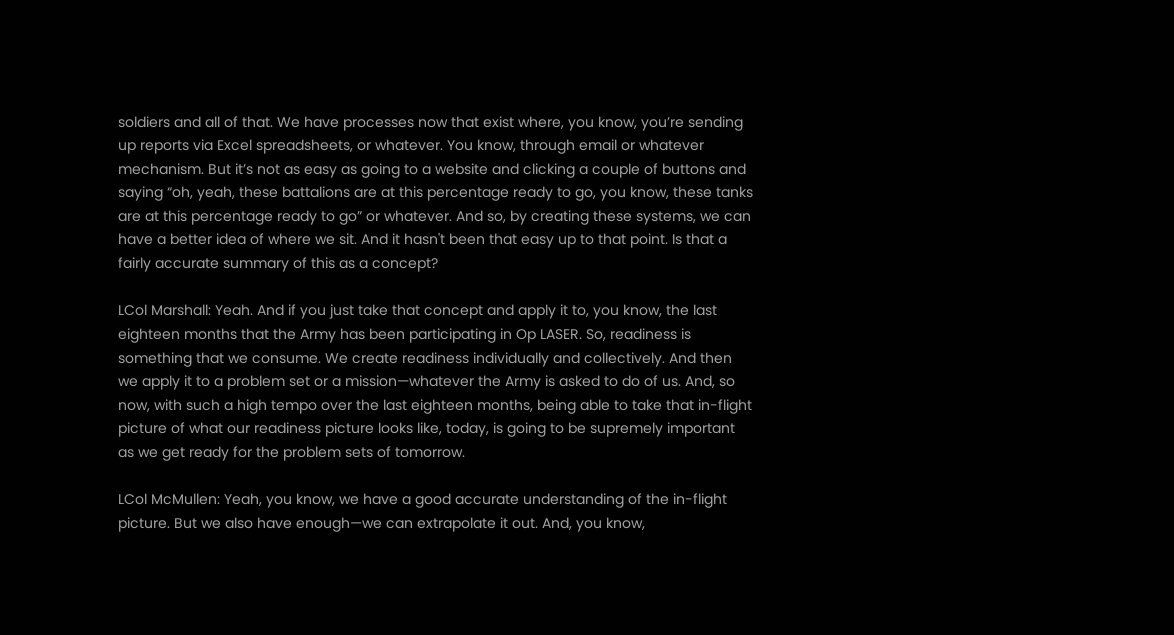soldiers and all of that. We have processes now that exist where, you know, you’re sending up reports via Excel spreadsheets, or whatever. You know, through email or whatever mechanism. But it’s not as easy as going to a website and clicking a couple of buttons and saying “oh, yeah, these battalions are at this percentage ready to go, you know, these tanks are at this percentage ready to go” or whatever. And so, by creating these systems, we can have a better idea of where we sit. And it hasn't been that easy up to that point. Is that a fairly accurate summary of this as a concept?

LCol Marshall: Yeah. And if you just take that concept and apply it to, you know, the last eighteen months that the Army has been participating in Op LASER. So, readiness is something that we consume. We create readiness individually and collectively. And then we apply it to a problem set or a mission—whatever the Army is asked to do of us. And, so now, with such a high tempo over the last eighteen months, being able to take that in-flight picture of what our readiness picture looks like, today, is going to be supremely important as we get ready for the problem sets of tomorrow.

LCol McMullen: Yeah, you know, we have a good accurate understanding of the in-flight picture. But we also have enough—we can extrapolate it out. And, you know,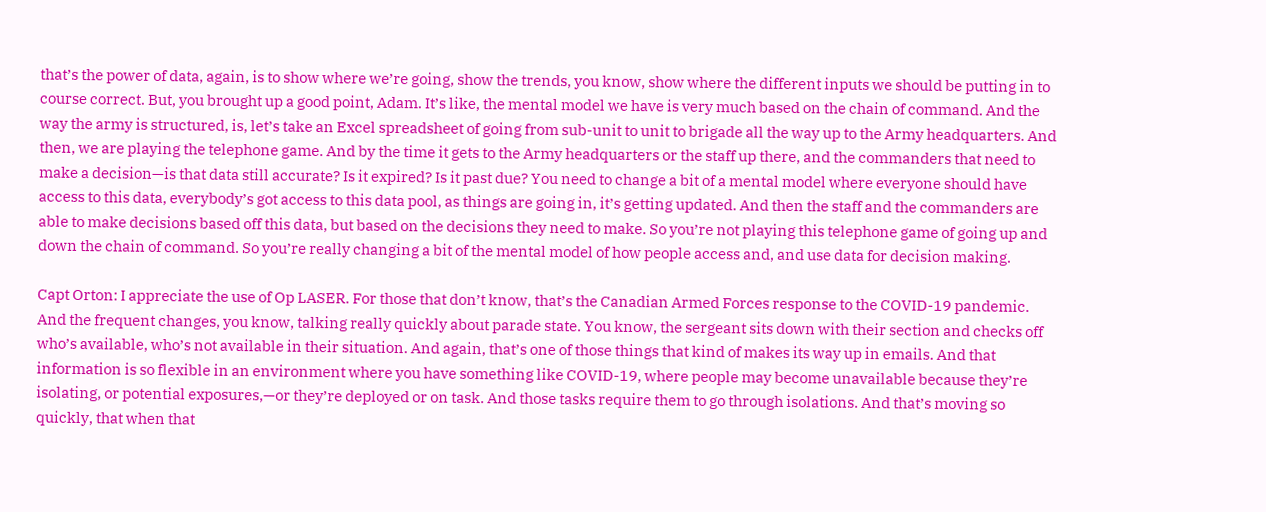that’s the power of data, again, is to show where we’re going, show the trends, you know, show where the different inputs we should be putting in to course correct. But, you brought up a good point, Adam. It’s like, the mental model we have is very much based on the chain of command. And the way the army is structured, is, let’s take an Excel spreadsheet of going from sub-unit to unit to brigade all the way up to the Army headquarters. And then, we are playing the telephone game. And by the time it gets to the Army headquarters or the staff up there, and the commanders that need to make a decision—is that data still accurate? Is it expired? Is it past due? You need to change a bit of a mental model where everyone should have access to this data, everybody’s got access to this data pool, as things are going in, it’s getting updated. And then the staff and the commanders are able to make decisions based off this data, but based on the decisions they need to make. So you’re not playing this telephone game of going up and down the chain of command. So you’re really changing a bit of the mental model of how people access and, and use data for decision making.

Capt Orton: I appreciate the use of Op LASER. For those that don’t know, that’s the Canadian Armed Forces response to the COVID-19 pandemic. And the frequent changes, you know, talking really quickly about parade state. You know, the sergeant sits down with their section and checks off who’s available, who’s not available in their situation. And again, that’s one of those things that kind of makes its way up in emails. And that information is so flexible in an environment where you have something like COVID-19, where people may become unavailable because they’re isolating, or potential exposures,—or they’re deployed or on task. And those tasks require them to go through isolations. And that’s moving so quickly, that when that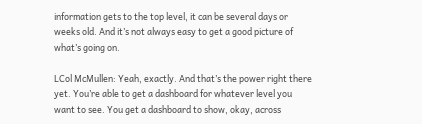information gets to the top level, it can be several days or weeks old. And it’s not always easy to get a good picture of what’s going on.

LCol McMullen: Yeah, exactly. And that’s the power right there yet. You’re able to get a dashboard for whatever level you want to see. You get a dashboard to show, okay, across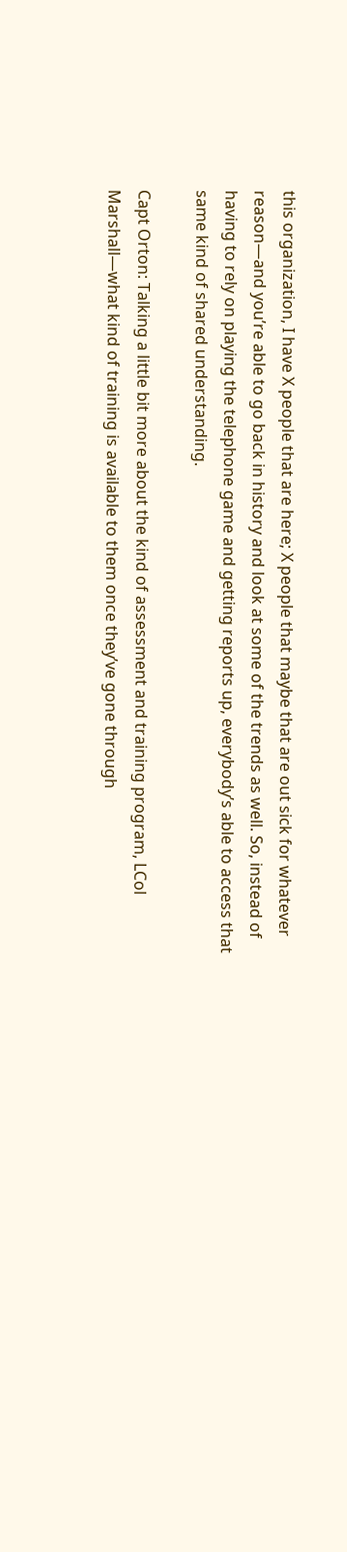this organization, I have X people that are here; X people that maybe that are out sick for whatever reason—and you’re able to go back in history and look at some of the trends as well. So, instead of having to rely on playing the telephone game and getting reports up, everybody’s able to access that same kind of shared understanding.

Capt Orton: Talking a little bit more about the kind of assessment and training program, LCol Marshall—what kind of training is available to them once they’ve gone through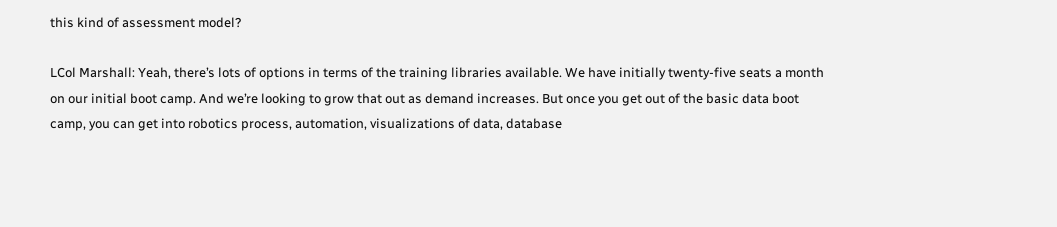this kind of assessment model?

LCol Marshall: Yeah, there’s lots of options in terms of the training libraries available. We have initially twenty-five seats a month on our initial boot camp. And we’re looking to grow that out as demand increases. But once you get out of the basic data boot camp, you can get into robotics process, automation, visualizations of data, database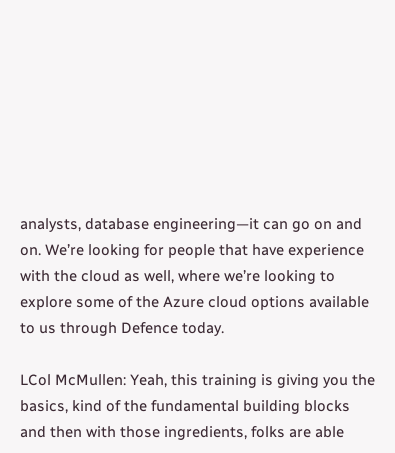analysts, database engineering—it can go on and on. We’re looking for people that have experience with the cloud as well, where we’re looking to explore some of the Azure cloud options available to us through Defence today.

LCol McMullen: Yeah, this training is giving you the basics, kind of the fundamental building blocks and then with those ingredients, folks are able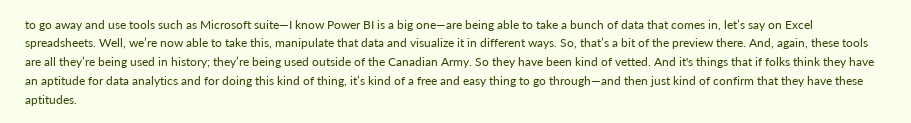to go away and use tools such as Microsoft suite—I know Power BI is a big one—are being able to take a bunch of data that comes in, let’s say on Excel spreadsheets. Well, we’re now able to take this, manipulate that data and visualize it in different ways. So, that’s a bit of the preview there. And, again, these tools are all they’re being used in history; they’re being used outside of the Canadian Army. So they have been kind of vetted. And it's things that if folks think they have an aptitude for data analytics and for doing this kind of thing, it’s kind of a free and easy thing to go through—and then just kind of confirm that they have these aptitudes.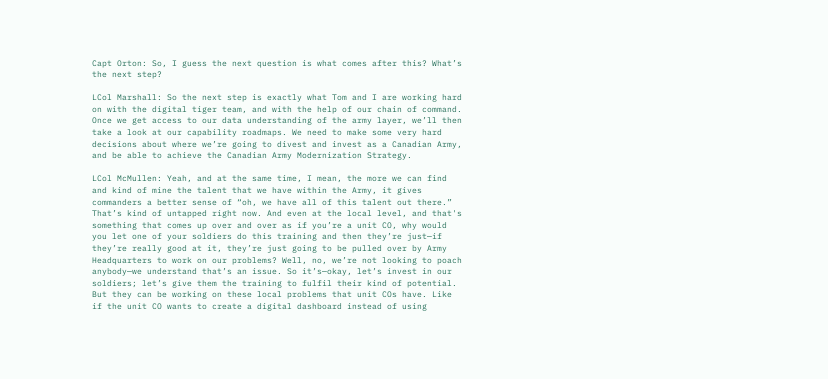Capt Orton: So, I guess the next question is what comes after this? What’s the next step?

LCol Marshall: So the next step is exactly what Tom and I are working hard on with the digital tiger team, and with the help of our chain of command. Once we get access to our data understanding of the army layer, we’ll then take a look at our capability roadmaps. We need to make some very hard decisions about where we’re going to divest and invest as a Canadian Army, and be able to achieve the Canadian Army Modernization Strategy.

LCol McMullen: Yeah, and at the same time, I mean, the more we can find and kind of mine the talent that we have within the Army, it gives commanders a better sense of “oh, we have all of this talent out there.” That’s kind of untapped right now. And even at the local level, and that's something that comes up over and over as if you’re a unit CO, why would you let one of your soldiers do this training and then they’re just—if they’re really good at it, they’re just going to be pulled over by Army Headquarters to work on our problems? Well, no, we’re not looking to poach anybody—we understand that’s an issue. So it’s—okay, let’s invest in our soldiers; let’s give them the training to fulfil their kind of potential. But they can be working on these local problems that unit COs have. Like if the unit CO wants to create a digital dashboard instead of using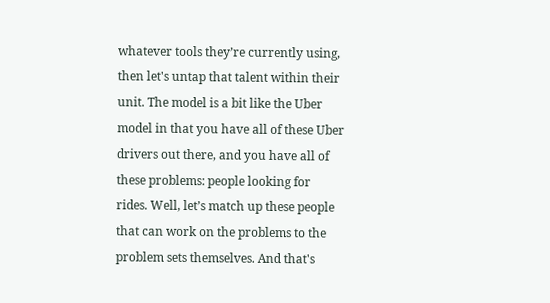whatever tools they’re currently using, then let's untap that talent within their unit. The model is a bit like the Uber model in that you have all of these Uber drivers out there, and you have all of these problems: people looking for rides. Well, let’s match up these people that can work on the problems to the problem sets themselves. And that's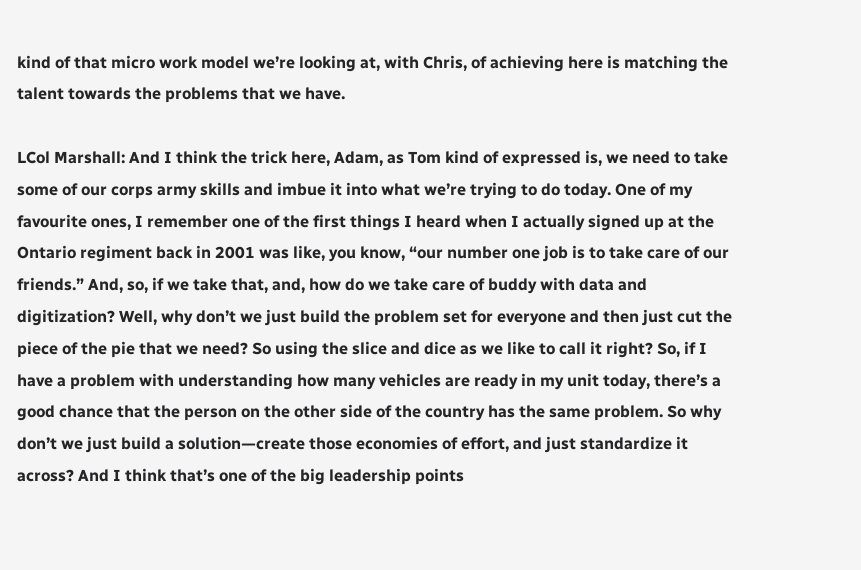kind of that micro work model we’re looking at, with Chris, of achieving here is matching the talent towards the problems that we have.

LCol Marshall: And I think the trick here, Adam, as Tom kind of expressed is, we need to take some of our corps army skills and imbue it into what we’re trying to do today. One of my favourite ones, I remember one of the first things I heard when I actually signed up at the Ontario regiment back in 2001 was like, you know, “our number one job is to take care of our friends.” And, so, if we take that, and, how do we take care of buddy with data and digitization? Well, why don’t we just build the problem set for everyone and then just cut the piece of the pie that we need? So using the slice and dice as we like to call it right? So, if I have a problem with understanding how many vehicles are ready in my unit today, there’s a good chance that the person on the other side of the country has the same problem. So why don’t we just build a solution—create those economies of effort, and just standardize it across? And I think that’s one of the big leadership points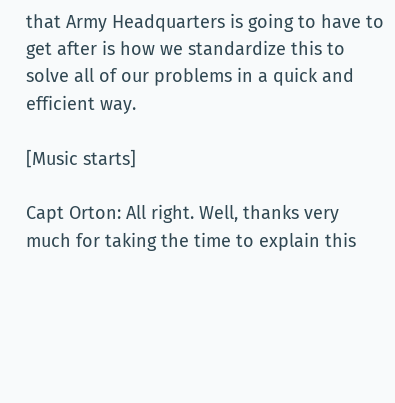that Army Headquarters is going to have to get after is how we standardize this to solve all of our problems in a quick and efficient way.

[Music starts]

Capt Orton: All right. Well, thanks very much for taking the time to explain this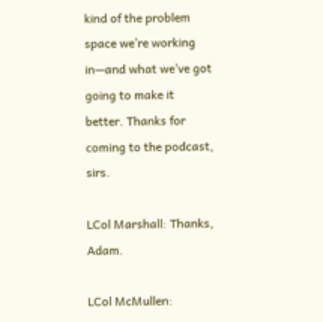kind of the problem space we’re working in—and what we’ve got going to make it better. Thanks for coming to the podcast, sirs.

LCol Marshall: Thanks, Adam.

LCol McMullen: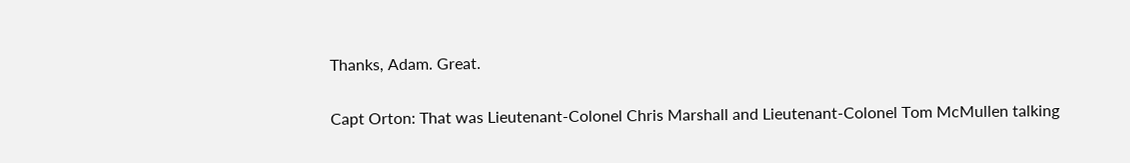Thanks, Adam. Great.

Capt Orton: That was Lieutenant-Colonel Chris Marshall and Lieutenant-Colonel Tom McMullen talking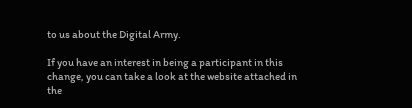to us about the Digital Army.

If you have an interest in being a participant in this change, you can take a look at the website attached in the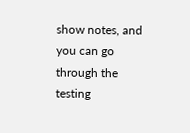show notes, and you can go through the testing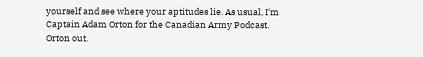yourself and see where your aptitudes lie. As usual, I'm Captain Adam Orton for the Canadian Army Podcast. Orton out.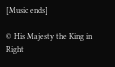[Music ends]

© His Majesty the King in Right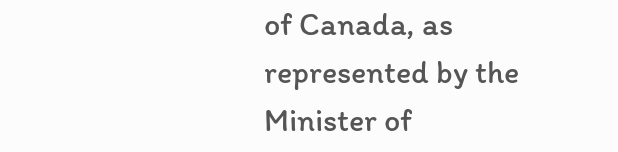of Canada, as represented by the Minister of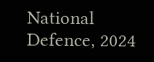National Defence, 2024